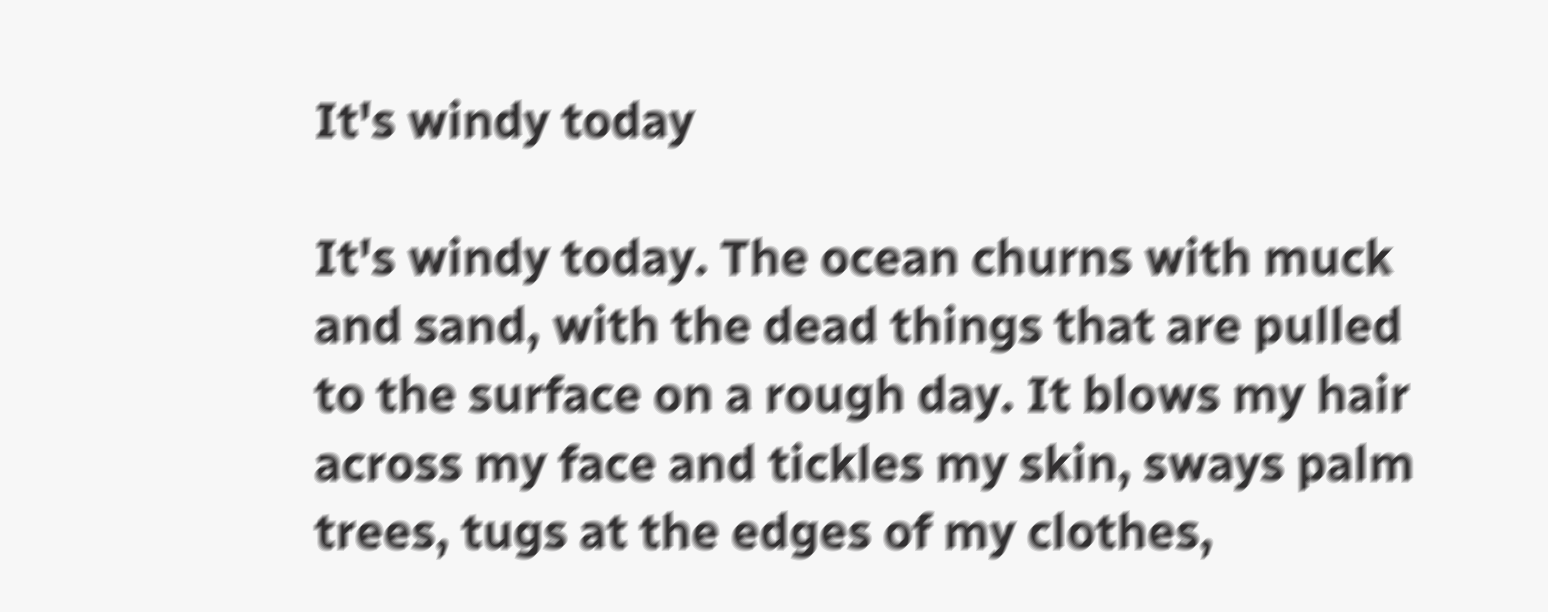It's windy today

It's windy today. The ocean churns with muck and sand, with the dead things that are pulled to the surface on a rough day. It blows my hair across my face and tickles my skin, sways palm trees, tugs at the edges of my clothes,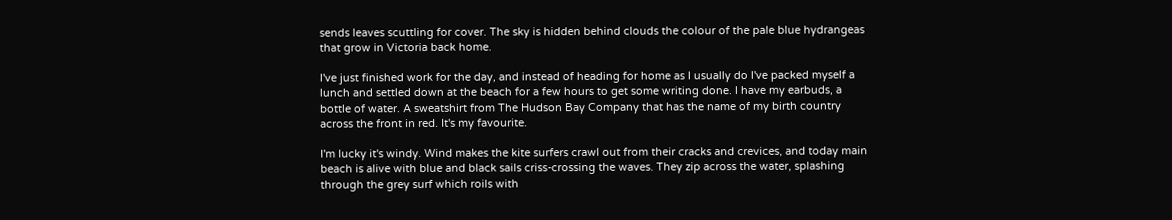sends leaves scuttling for cover. The sky is hidden behind clouds the colour of the pale blue hydrangeas that grow in Victoria back home.

I've just finished work for the day, and instead of heading for home as I usually do I've packed myself a lunch and settled down at the beach for a few hours to get some writing done. I have my earbuds, a bottle of water. A sweatshirt from The Hudson Bay Company that has the name of my birth country across the front in red. It's my favourite.

I'm lucky it's windy. Wind makes the kite surfers crawl out from their cracks and crevices, and today main beach is alive with blue and black sails criss-crossing the waves. They zip across the water, splashing through the grey surf which roils with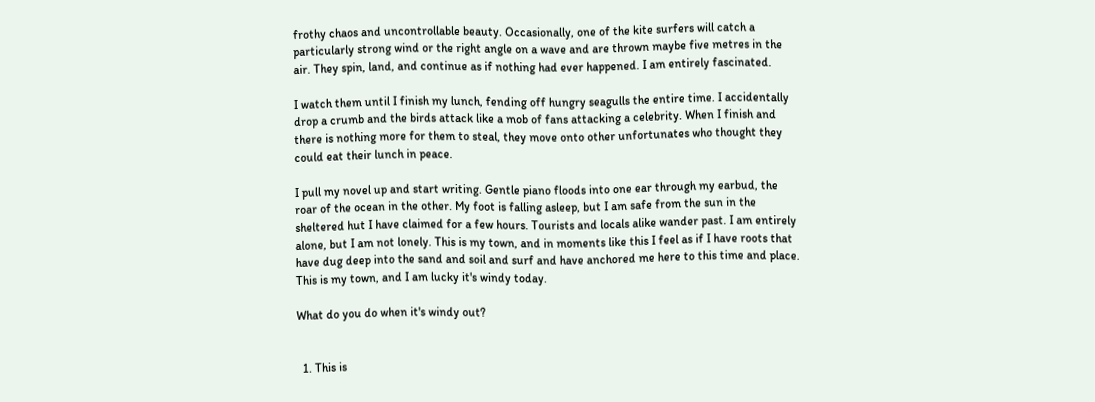frothy chaos and uncontrollable beauty. Occasionally, one of the kite surfers will catch a particularly strong wind or the right angle on a wave and are thrown maybe five metres in the air. They spin, land, and continue as if nothing had ever happened. I am entirely fascinated.

I watch them until I finish my lunch, fending off hungry seagulls the entire time. I accidentally drop a crumb and the birds attack like a mob of fans attacking a celebrity. When I finish and there is nothing more for them to steal, they move onto other unfortunates who thought they could eat their lunch in peace.

I pull my novel up and start writing. Gentle piano floods into one ear through my earbud, the roar of the ocean in the other. My foot is falling asleep, but I am safe from the sun in the sheltered hut I have claimed for a few hours. Tourists and locals alike wander past. I am entirely alone, but I am not lonely. This is my town, and in moments like this I feel as if I have roots that have dug deep into the sand and soil and surf and have anchored me here to this time and place. This is my town, and I am lucky it's windy today.

What do you do when it's windy out?


  1. This is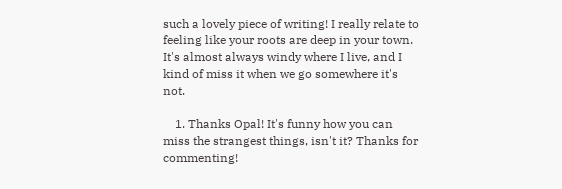such a lovely piece of writing! I really relate to feeling like your roots are deep in your town. It's almost always windy where I live, and I kind of miss it when we go somewhere it's not.

    1. Thanks Opal! It's funny how you can miss the strangest things, isn't it? Thanks for commenting!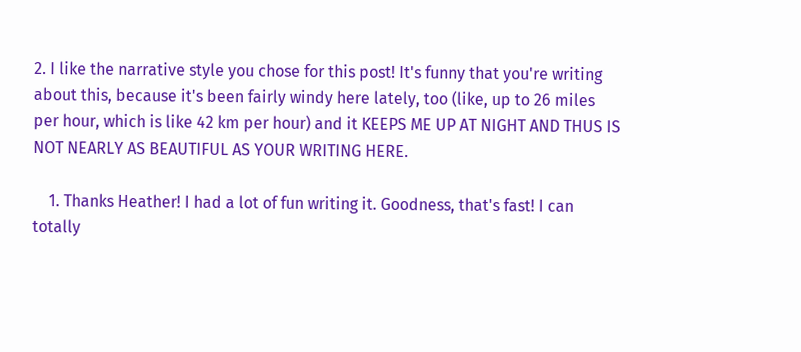2. I like the narrative style you chose for this post! It's funny that you're writing about this, because it's been fairly windy here lately, too (like, up to 26 miles per hour, which is like 42 km per hour) and it KEEPS ME UP AT NIGHT AND THUS IS NOT NEARLY AS BEAUTIFUL AS YOUR WRITING HERE.

    1. Thanks Heather! I had a lot of fun writing it. Goodness, that's fast! I can totally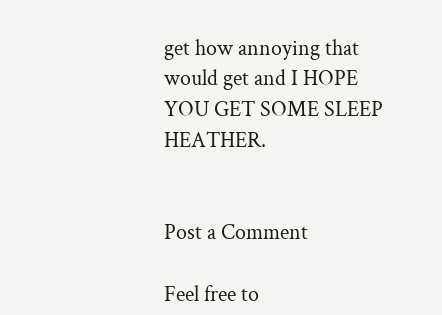get how annoying that would get and I HOPE YOU GET SOME SLEEP HEATHER.


Post a Comment

Feel free to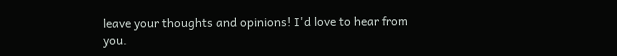leave your thoughts and opinions! I'd love to hear from you.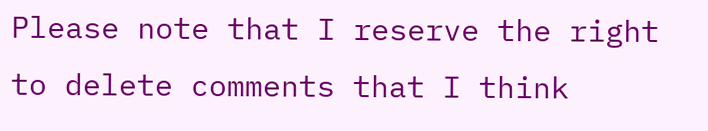Please note that I reserve the right to delete comments that I think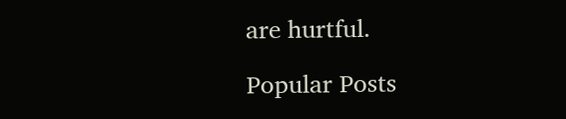are hurtful.

Popular Posts